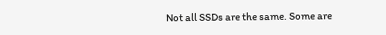Not all SSDs are the same. Some are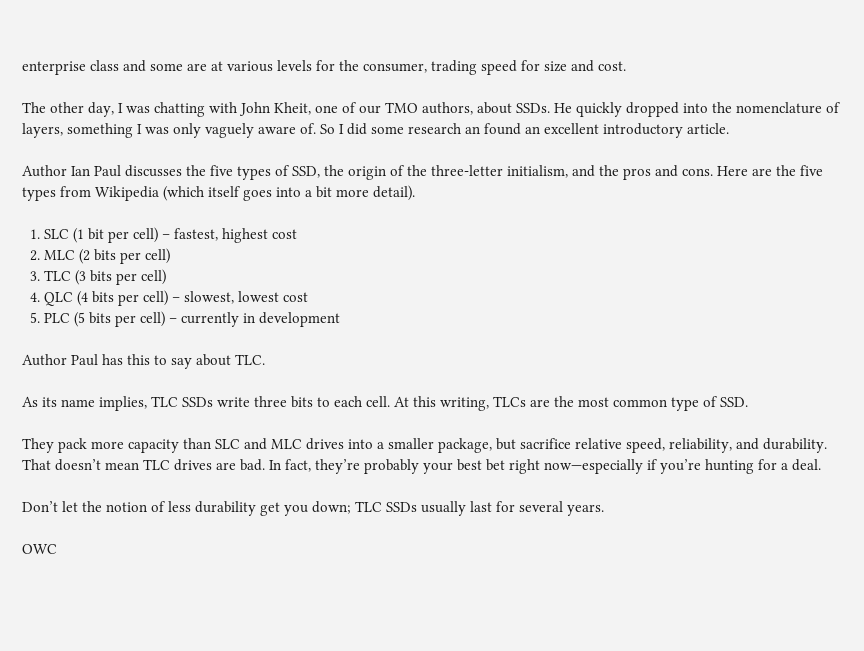enterprise class and some are at various levels for the consumer, trading speed for size and cost.

The other day, I was chatting with John Kheit, one of our TMO authors, about SSDs. He quickly dropped into the nomenclature of layers, something I was only vaguely aware of. So I did some research an found an excellent introductory article.

Author Ian Paul discusses the five types of SSD, the origin of the three-letter initialism, and the pros and cons. Here are the five types from Wikipedia (which itself goes into a bit more detail).

  1. SLC (1 bit per cell) – fastest, highest cost
  2. MLC (2 bits per cell)
  3. TLC (3 bits per cell)
  4. QLC (4 bits per cell) – slowest, lowest cost
  5. PLC (5 bits per cell) – currently in development

Author Paul has this to say about TLC.

As its name implies, TLC SSDs write three bits to each cell. At this writing, TLCs are the most common type of SSD.

They pack more capacity than SLC and MLC drives into a smaller package, but sacrifice relative speed, reliability, and durability. That doesn’t mean TLC drives are bad. In fact, they’re probably your best bet right now—especially if you’re hunting for a deal.

Don’t let the notion of less durability get you down; TLC SSDs usually last for several years.

OWC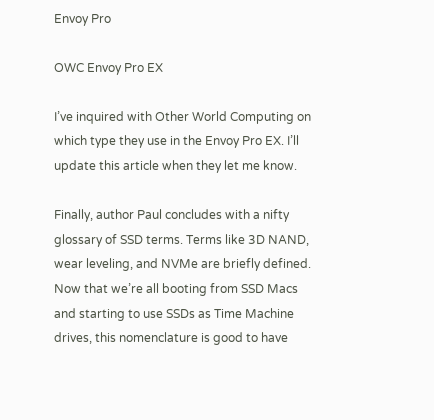Envoy Pro

OWC Envoy Pro EX

I’ve inquired with Other World Computing on which type they use in the Envoy Pro EX. I’ll update this article when they let me know.

Finally, author Paul concludes with a nifty glossary of SSD terms. Terms like 3D NAND, wear leveling, and NVMe are briefly defined. Now that we’re all booting from SSD Macs and starting to use SSDs as Time Machine drives, this nomenclature is good to have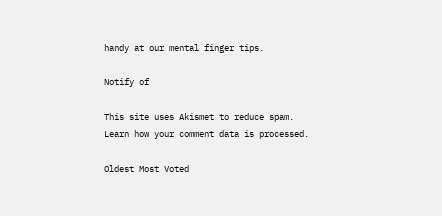handy at our mental finger tips.

Notify of

This site uses Akismet to reduce spam. Learn how your comment data is processed.

Oldest Most Voted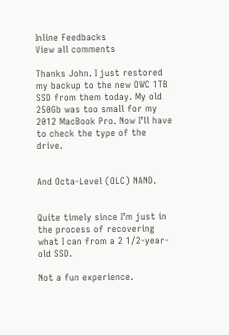Inline Feedbacks
View all comments

Thanks John. I just restored my backup to the new OWC 1TB SSD from them today. My old 250Gb was too small for my 2012 MacBook Pro. Now I’ll have to check the type of the drive.


And Octa-Level (OLC) NAND.


Quite timely since I’m just in the process of recovering what I can from a 2 1/2-year-old SSD.

Not a fun experience.